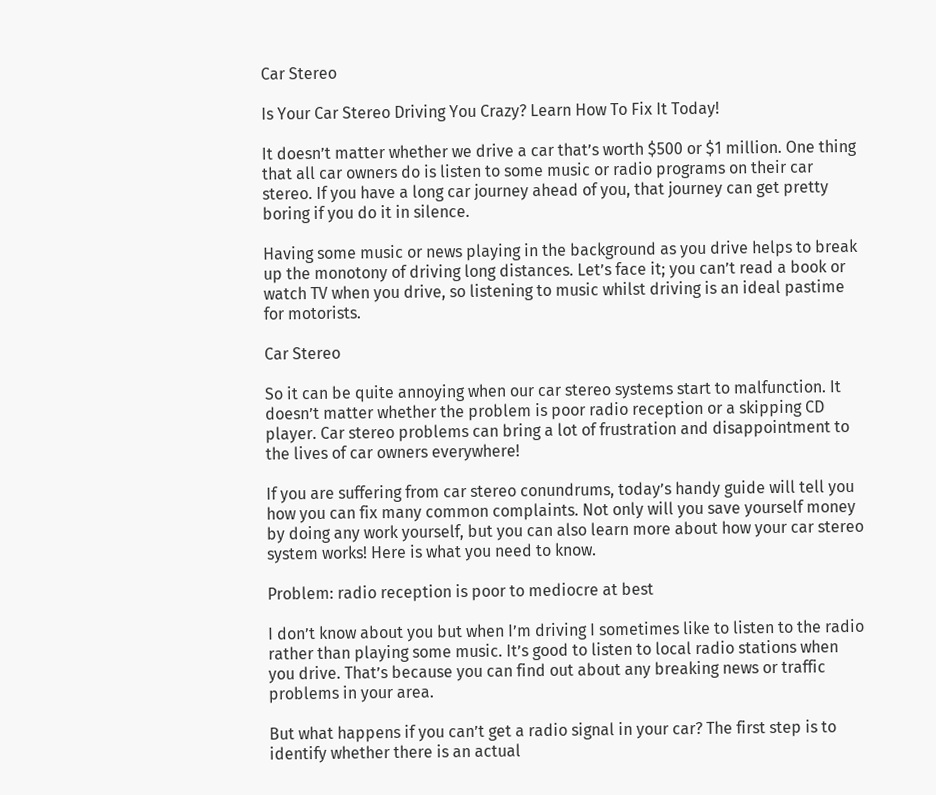Car Stereo

Is Your Car Stereo Driving You Crazy? Learn How To Fix It Today!

It doesn’t matter whether we drive a car that’s worth $500 or $1 million. One thing that all car owners do is listen to some music or radio programs on their car stereo. If you have a long car journey ahead of you, that journey can get pretty boring if you do it in silence.

Having some music or news playing in the background as you drive helps to break up the monotony of driving long distances. Let’s face it; you can’t read a book or watch TV when you drive, so listening to music whilst driving is an ideal pastime for motorists.

Car Stereo

So it can be quite annoying when our car stereo systems start to malfunction. It doesn’t matter whether the problem is poor radio reception or a skipping CD player. Car stereo problems can bring a lot of frustration and disappointment to the lives of car owners everywhere!

If you are suffering from car stereo conundrums, today’s handy guide will tell you how you can fix many common complaints. Not only will you save yourself money by doing any work yourself, but you can also learn more about how your car stereo system works! Here is what you need to know.

Problem: radio reception is poor to mediocre at best

I don’t know about you but when I’m driving I sometimes like to listen to the radio rather than playing some music. It’s good to listen to local radio stations when you drive. That’s because you can find out about any breaking news or traffic problems in your area.

But what happens if you can’t get a radio signal in your car? The first step is to identify whether there is an actual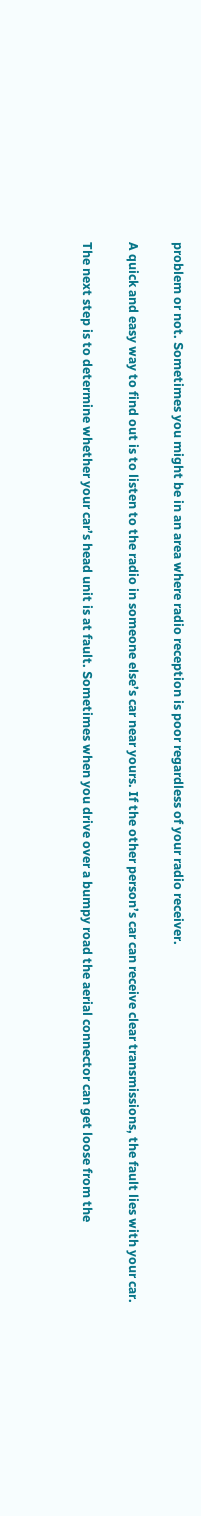problem or not. Sometimes you might be in an area where radio reception is poor regardless of your radio receiver.

A quick and easy way to find out is to listen to the radio in someone else’s car near yours. If the other person’s car can receive clear transmissions, the fault lies with your car.

The next step is to determine whether your car’s head unit is at fault. Sometimes when you drive over a bumpy road the aerial connector can get loose from the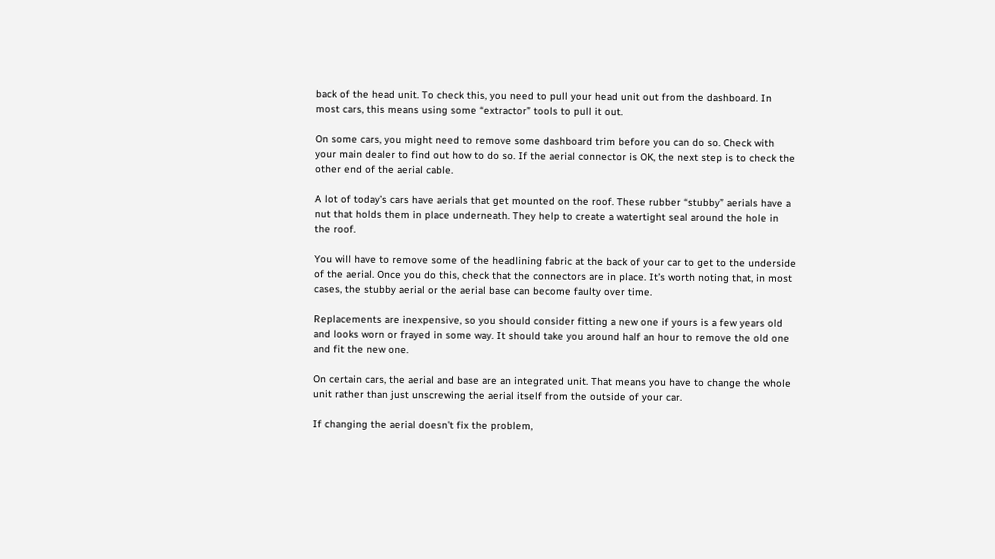back of the head unit. To check this, you need to pull your head unit out from the dashboard. In most cars, this means using some “extractor” tools to pull it out.

On some cars, you might need to remove some dashboard trim before you can do so. Check with your main dealer to find out how to do so. If the aerial connector is OK, the next step is to check the other end of the aerial cable.

A lot of today’s cars have aerials that get mounted on the roof. These rubber “stubby” aerials have a nut that holds them in place underneath. They help to create a watertight seal around the hole in the roof.

You will have to remove some of the headlining fabric at the back of your car to get to the underside of the aerial. Once you do this, check that the connectors are in place. It’s worth noting that, in most cases, the stubby aerial or the aerial base can become faulty over time.

Replacements are inexpensive, so you should consider fitting a new one if yours is a few years old and looks worn or frayed in some way. It should take you around half an hour to remove the old one and fit the new one.

On certain cars, the aerial and base are an integrated unit. That means you have to change the whole unit rather than just unscrewing the aerial itself from the outside of your car.

If changing the aerial doesn’t fix the problem,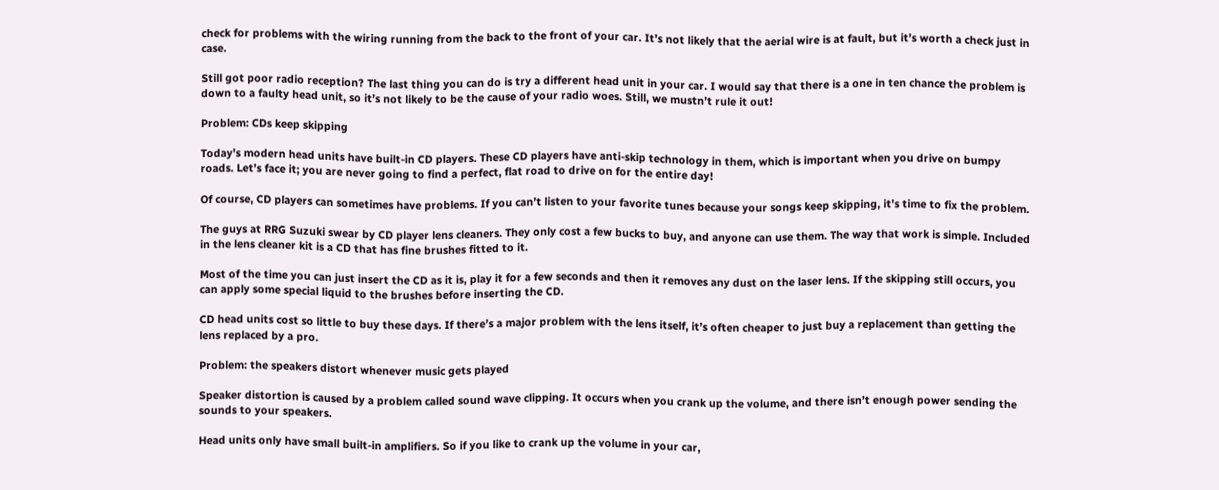check for problems with the wiring running from the back to the front of your car. It’s not likely that the aerial wire is at fault, but it’s worth a check just in case.

Still got poor radio reception? The last thing you can do is try a different head unit in your car. I would say that there is a one in ten chance the problem is down to a faulty head unit, so it’s not likely to be the cause of your radio woes. Still, we mustn’t rule it out!

Problem: CDs keep skipping

Today’s modern head units have built-in CD players. These CD players have anti-skip technology in them, which is important when you drive on bumpy roads. Let’s face it; you are never going to find a perfect, flat road to drive on for the entire day!

Of course, CD players can sometimes have problems. If you can’t listen to your favorite tunes because your songs keep skipping, it’s time to fix the problem.

The guys at RRG Suzuki swear by CD player lens cleaners. They only cost a few bucks to buy, and anyone can use them. The way that work is simple. Included in the lens cleaner kit is a CD that has fine brushes fitted to it.

Most of the time you can just insert the CD as it is, play it for a few seconds and then it removes any dust on the laser lens. If the skipping still occurs, you can apply some special liquid to the brushes before inserting the CD.

CD head units cost so little to buy these days. If there’s a major problem with the lens itself, it’s often cheaper to just buy a replacement than getting the lens replaced by a pro.

Problem: the speakers distort whenever music gets played

Speaker distortion is caused by a problem called sound wave clipping. It occurs when you crank up the volume, and there isn’t enough power sending the sounds to your speakers.

Head units only have small built-in amplifiers. So if you like to crank up the volume in your car,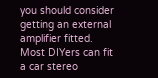you should consider getting an external amplifier fitted. Most DIYers can fit a car stereo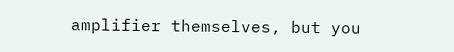amplifier themselves, but you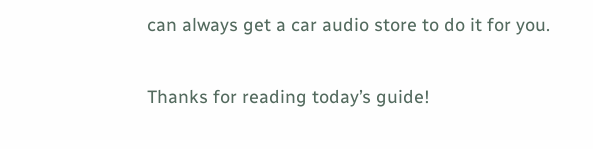can always get a car audio store to do it for you.

Thanks for reading today’s guide!